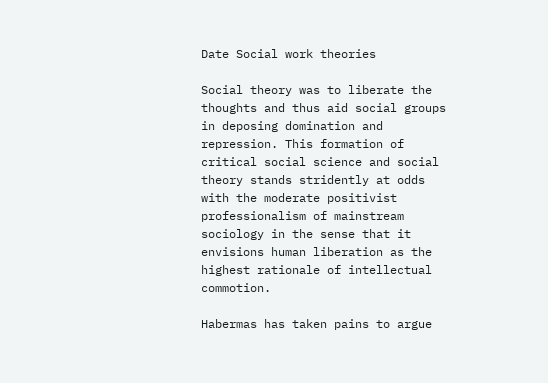Date Social work theories

Social theory was to liberate the thoughts and thus aid social groups in deposing domination and repression. This formation of critical social science and social theory stands stridently at odds with the moderate positivist professionalism of mainstream sociology in the sense that it envisions human liberation as the highest rationale of intellectual commotion.

Habermas has taken pains to argue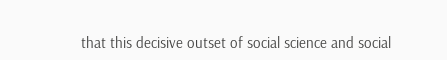that this decisive outset of social science and social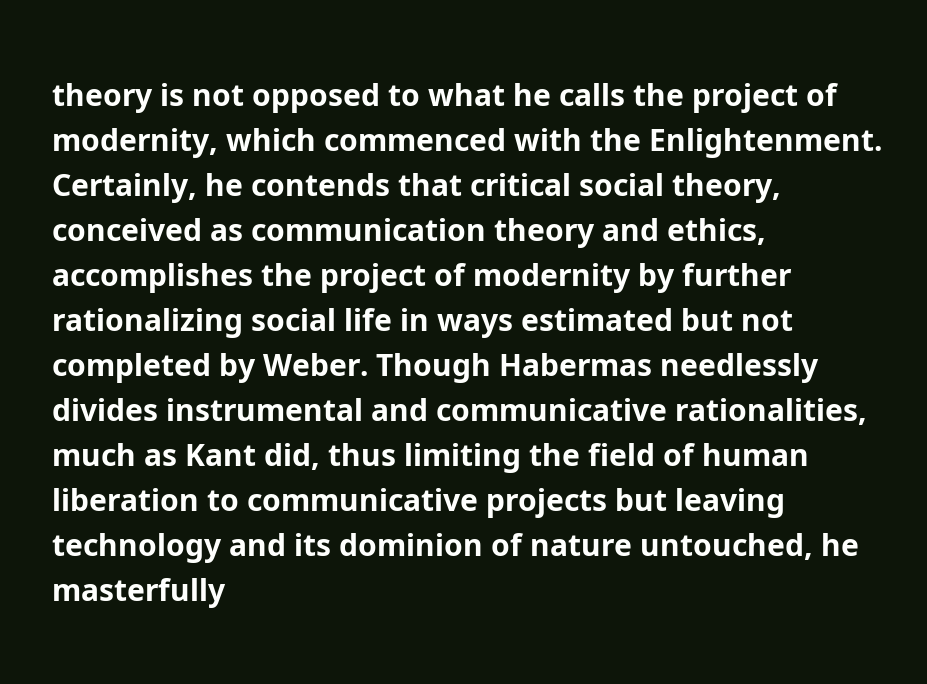theory is not opposed to what he calls the project of modernity, which commenced with the Enlightenment. Certainly, he contends that critical social theory, conceived as communication theory and ethics, accomplishes the project of modernity by further rationalizing social life in ways estimated but not completed by Weber. Though Habermas needlessly divides instrumental and communicative rationalities, much as Kant did, thus limiting the field of human liberation to communicative projects but leaving technology and its dominion of nature untouched, he masterfully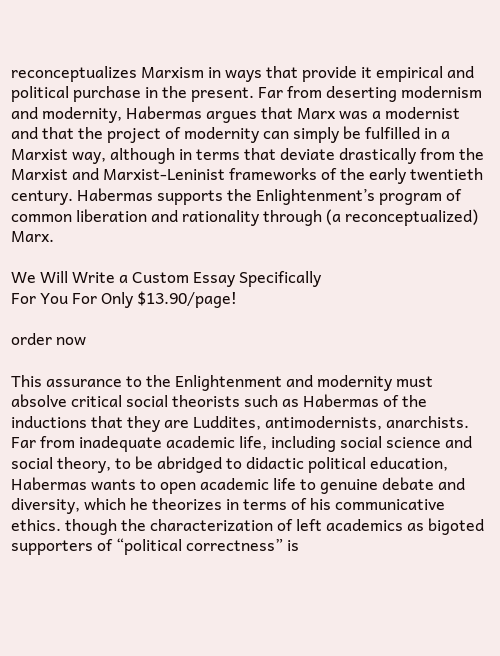reconceptualizes Marxism in ways that provide it empirical and political purchase in the present. Far from deserting modernism and modernity, Habermas argues that Marx was a modernist and that the project of modernity can simply be fulfilled in a Marxist way, although in terms that deviate drastically from the Marxist and Marxist-Leninist frameworks of the early twentieth century. Habermas supports the Enlightenment’s program of common liberation and rationality through (a reconceptualized) Marx.

We Will Write a Custom Essay Specifically
For You For Only $13.90/page!

order now

This assurance to the Enlightenment and modernity must absolve critical social theorists such as Habermas of the inductions that they are Luddites, antimodernists, anarchists. Far from inadequate academic life, including social science and social theory, to be abridged to didactic political education, Habermas wants to open academic life to genuine debate and diversity, which he theorizes in terms of his communicative ethics. though the characterization of left academics as bigoted supporters of “political correctness” is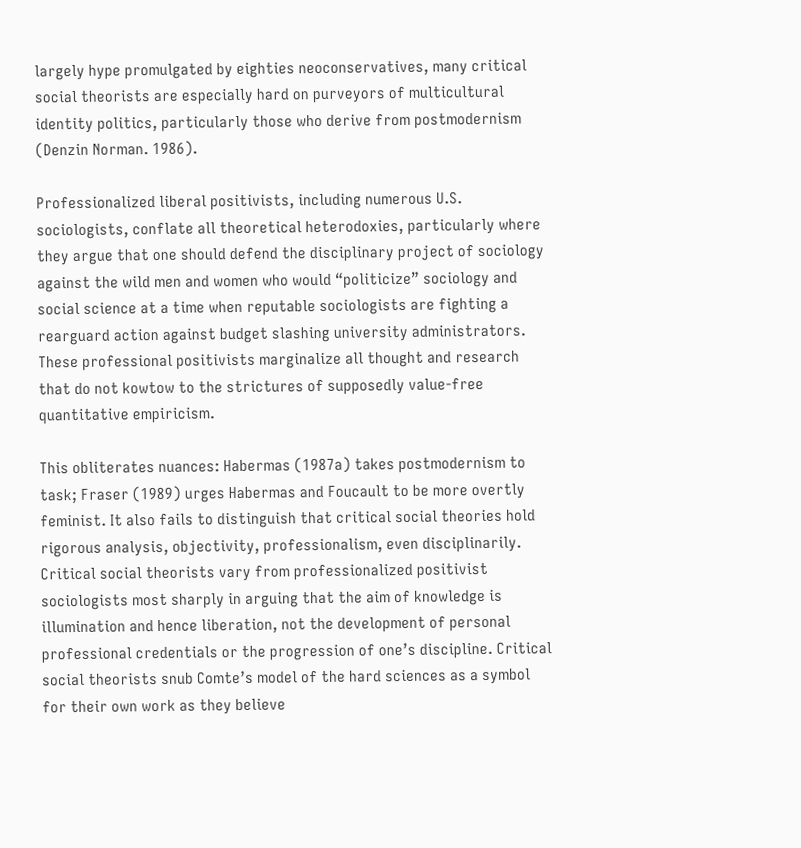largely hype promulgated by eighties neoconservatives, many critical social theorists are especially hard on purveyors of multicultural identity politics, particularly those who derive from postmodernism (Denzin Norman. 1986).

Professionalized liberal positivists, including numerous U.S. sociologists, conflate all theoretical heterodoxies, particularly where they argue that one should defend the disciplinary project of sociology against the wild men and women who would “politicize” sociology and social science at a time when reputable sociologists are fighting a rearguard action against budget slashing university administrators. These professional positivists marginalize all thought and research that do not kowtow to the strictures of supposedly value-free quantitative empiricism.

This obliterates nuances: Habermas (1987a) takes postmodernism to task; Fraser (1989) urges Habermas and Foucault to be more overtly feminist. It also fails to distinguish that critical social theories hold rigorous analysis, objectivity, professionalism, even disciplinarily. Critical social theorists vary from professionalized positivist sociologists most sharply in arguing that the aim of knowledge is illumination and hence liberation, not the development of personal professional credentials or the progression of one’s discipline. Critical social theorists snub Comte’s model of the hard sciences as a symbol for their own work as they believe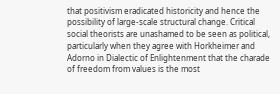that positivism eradicated historicity and hence the possibility of large-scale structural change. Critical social theorists are unashamed to be seen as political, particularly when they agree with Horkheimer and Adorno in Dialectic of Enlightenment that the charade of freedom from values is the most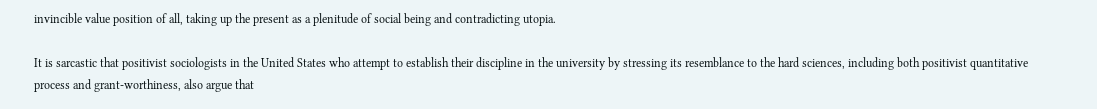invincible value position of all, taking up the present as a plenitude of social being and contradicting utopia.

It is sarcastic that positivist sociologists in the United States who attempt to establish their discipline in the university by stressing its resemblance to the hard sciences, including both positivist quantitative process and grant-worthiness, also argue that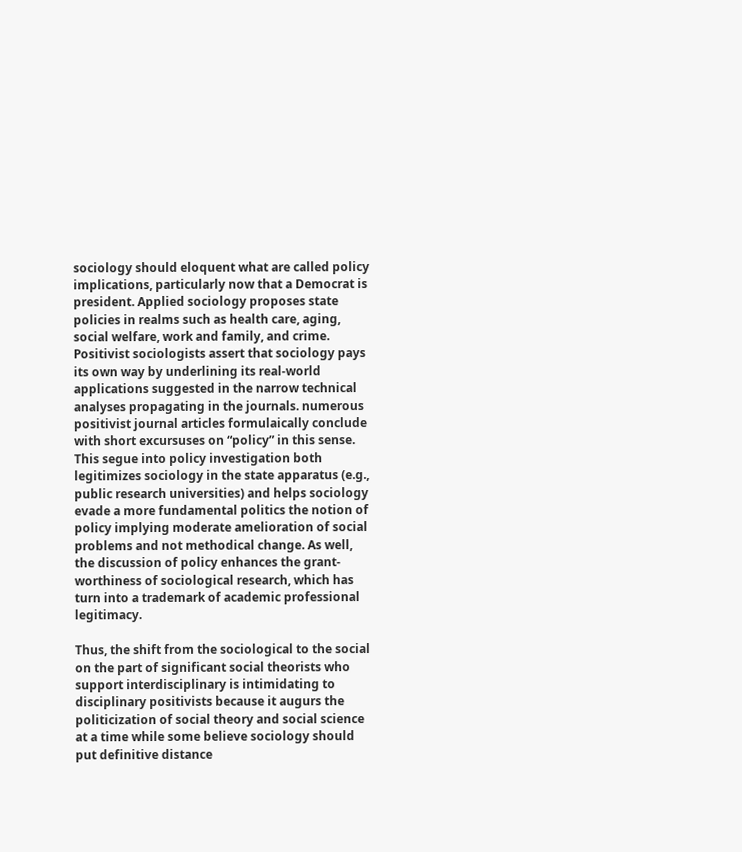sociology should eloquent what are called policy implications, particularly now that a Democrat is president. Applied sociology proposes state policies in realms such as health care, aging, social welfare, work and family, and crime. Positivist sociologists assert that sociology pays its own way by underlining its real-world applications suggested in the narrow technical analyses propagating in the journals. numerous positivist journal articles formulaically conclude with short excursuses on “policy” in this sense. This segue into policy investigation both legitimizes sociology in the state apparatus (e.g., public research universities) and helps sociology evade a more fundamental politics the notion of policy implying moderate amelioration of social problems and not methodical change. As well, the discussion of policy enhances the grant-worthiness of sociological research, which has turn into a trademark of academic professional legitimacy.

Thus, the shift from the sociological to the social on the part of significant social theorists who support interdisciplinary is intimidating to disciplinary positivists because it augurs the politicization of social theory and social science at a time while some believe sociology should put definitive distance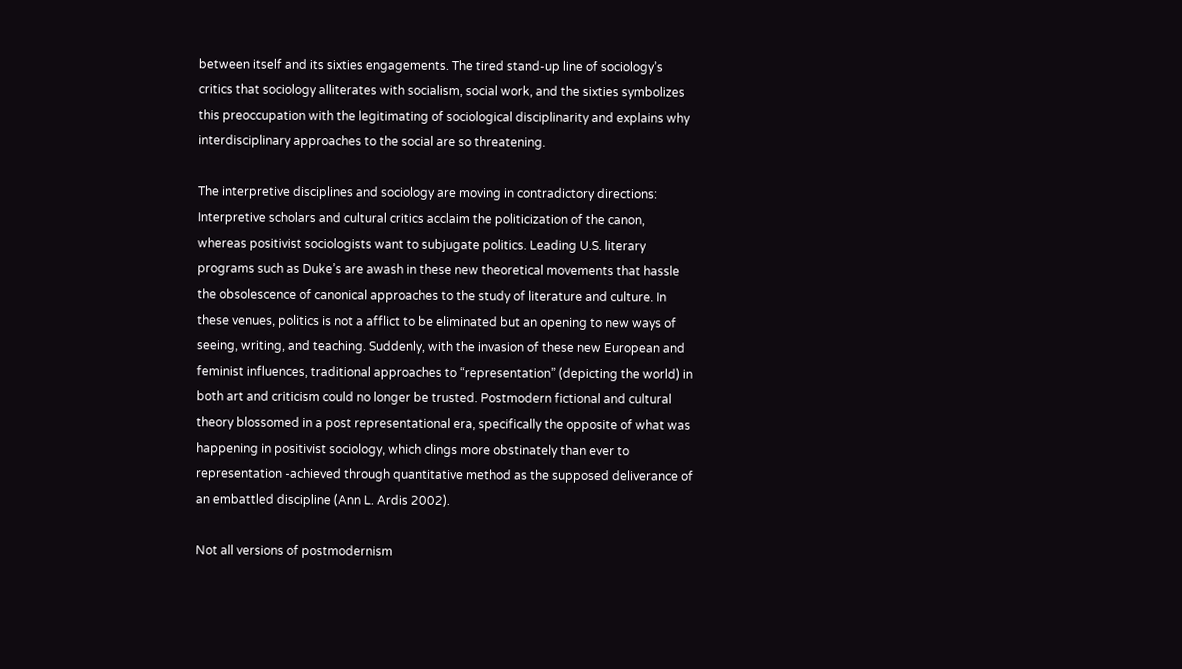between itself and its sixties engagements. The tired stand-up line of sociology’s critics that sociology alliterates with socialism, social work, and the sixties symbolizes this preoccupation with the legitimating of sociological disciplinarity and explains why interdisciplinary approaches to the social are so threatening.

The interpretive disciplines and sociology are moving in contradictory directions: Interpretive scholars and cultural critics acclaim the politicization of the canon, whereas positivist sociologists want to subjugate politics. Leading U.S. literary programs such as Duke’s are awash in these new theoretical movements that hassle the obsolescence of canonical approaches to the study of literature and culture. In these venues, politics is not a afflict to be eliminated but an opening to new ways of seeing, writing, and teaching. Suddenly, with the invasion of these new European and feminist influences, traditional approaches to “representation” (depicting the world) in both art and criticism could no longer be trusted. Postmodern fictional and cultural theory blossomed in a post representational era, specifically the opposite of what was happening in positivist sociology, which clings more obstinately than ever to representation -achieved through quantitative method as the supposed deliverance of an embattled discipline (Ann L. Ardis 2002).

Not all versions of postmodernism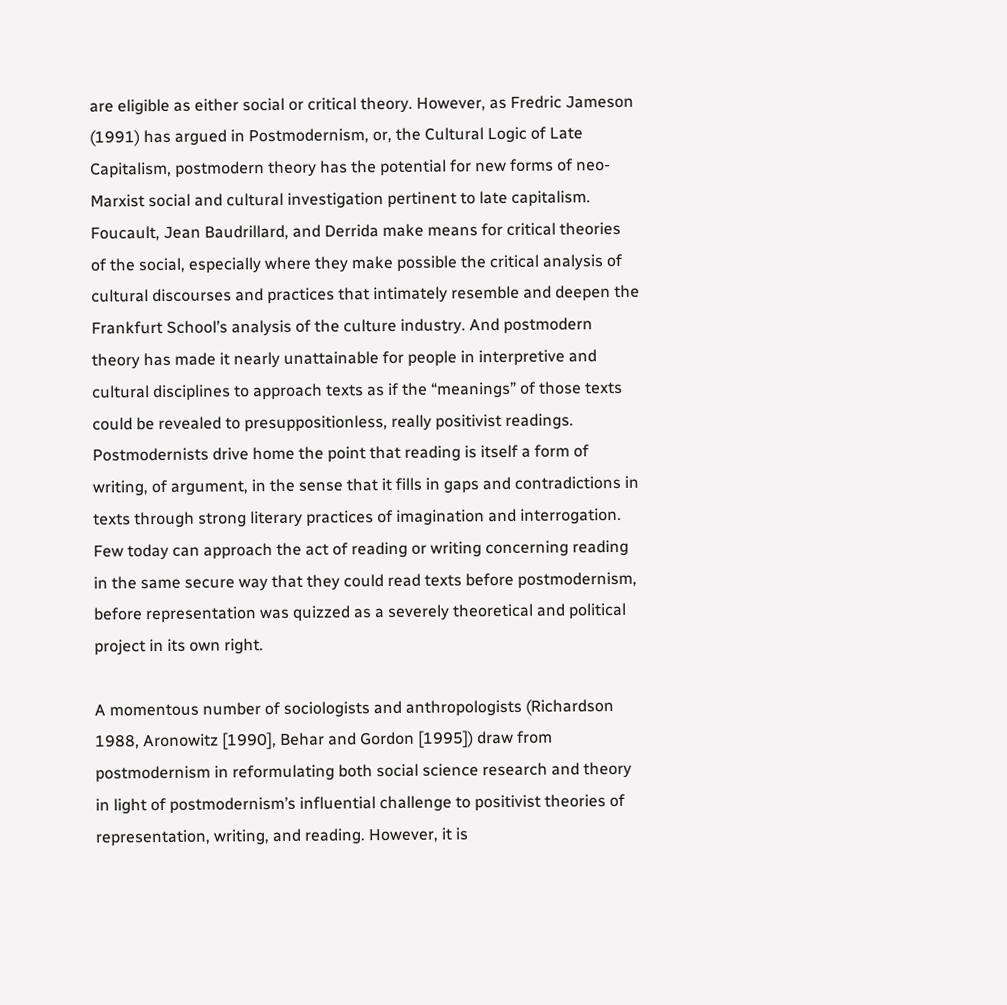are eligible as either social or critical theory. However, as Fredric Jameson (1991) has argued in Postmodernism, or, the Cultural Logic of Late Capitalism, postmodern theory has the potential for new forms of neo-Marxist social and cultural investigation pertinent to late capitalism. Foucault, Jean Baudrillard, and Derrida make means for critical theories of the social, especially where they make possible the critical analysis of cultural discourses and practices that intimately resemble and deepen the Frankfurt School’s analysis of the culture industry. And postmodern theory has made it nearly unattainable for people in interpretive and cultural disciplines to approach texts as if the “meanings” of those texts could be revealed to presuppositionless, really positivist readings. Postmodernists drive home the point that reading is itself a form of writing, of argument, in the sense that it fills in gaps and contradictions in texts through strong literary practices of imagination and interrogation. Few today can approach the act of reading or writing concerning reading in the same secure way that they could read texts before postmodernism, before representation was quizzed as a severely theoretical and political project in its own right.

A momentous number of sociologists and anthropologists (Richardson 1988, Aronowitz [1990], Behar and Gordon [1995]) draw from postmodernism in reformulating both social science research and theory in light of postmodernism’s influential challenge to positivist theories of representation, writing, and reading. However, it is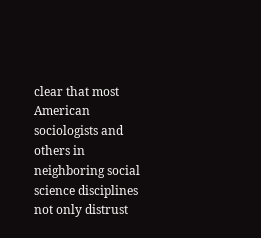clear that most American sociologists and others in neighboring social science disciplines not only distrust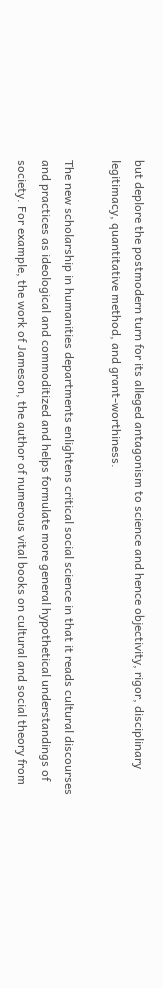but deplore the postmodern turn for its alleged antagonism to science and hence objectivity, rigor, disciplinary legitimacy, quantitative method, and grant-worthiness.

The new scholarship in humanities departments enlightens critical social science in that it reads cultural discourses and practices as ideological and commoditized and helps formulate more general hypothetical understandings of society. For example, the work of Jameson, the author of numerous vital books on cultural and social theory from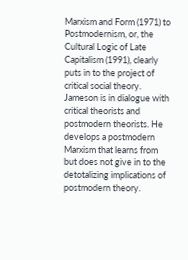Marxism and Form (1971) to Postmodernism, or, the Cultural Logic of Late Capitalism (1991), clearly puts in to the project of critical social theory. Jameson is in dialogue with critical theorists and postmodern theorists. He develops a postmodern Marxism that learns from but does not give in to the detotalizing implications of postmodern theory.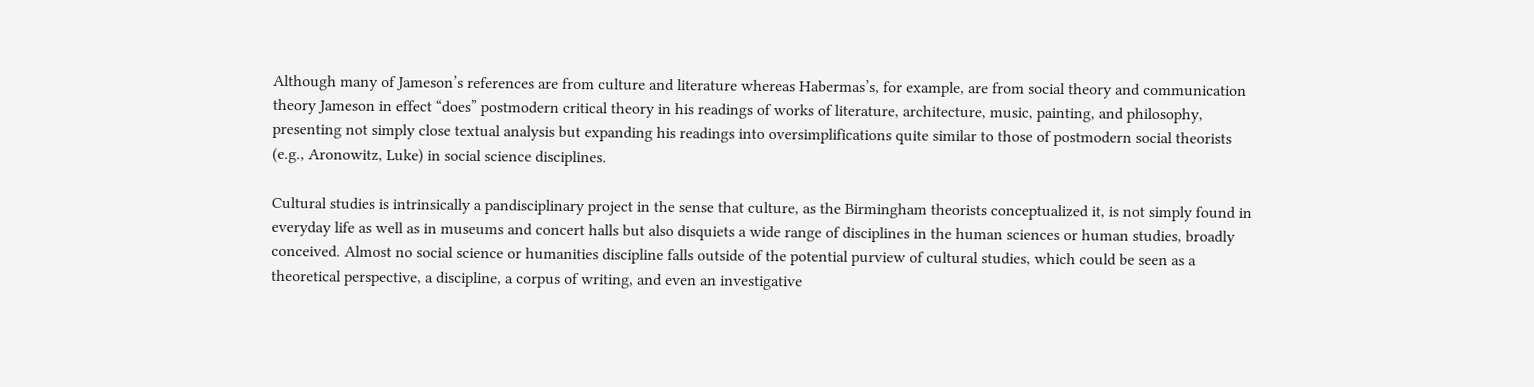Although many of Jameson’s references are from culture and literature whereas Habermas’s, for example, are from social theory and communication theory Jameson in effect “does” postmodern critical theory in his readings of works of literature, architecture, music, painting, and philosophy, presenting not simply close textual analysis but expanding his readings into oversimplifications quite similar to those of postmodern social theorists (e.g., Aronowitz, Luke) in social science disciplines.

Cultural studies is intrinsically a pandisciplinary project in the sense that culture, as the Birmingham theorists conceptualized it, is not simply found in everyday life as well as in museums and concert halls but also disquiets a wide range of disciplines in the human sciences or human studies, broadly conceived. Almost no social science or humanities discipline falls outside of the potential purview of cultural studies, which could be seen as a theoretical perspective, a discipline, a corpus of writing, and even an investigative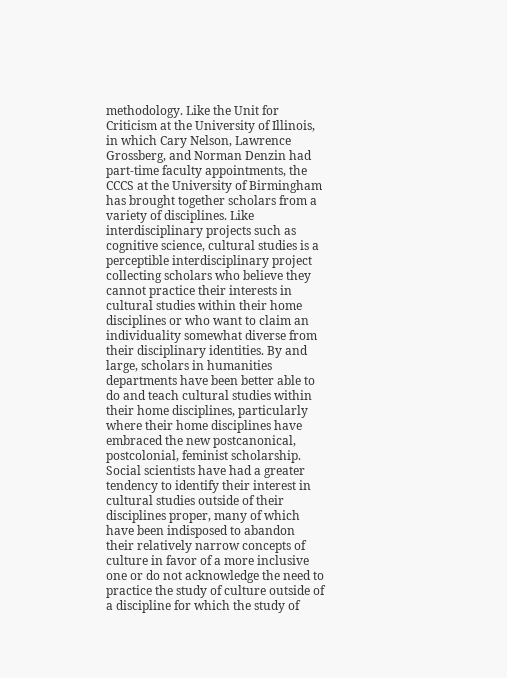methodology. Like the Unit for Criticism at the University of Illinois, in which Cary Nelson, Lawrence Grossberg, and Norman Denzin had part-time faculty appointments, the CCCS at the University of Birmingham has brought together scholars from a variety of disciplines. Like interdisciplinary projects such as cognitive science, cultural studies is a perceptible interdisciplinary project collecting scholars who believe they cannot practice their interests in cultural studies within their home disciplines or who want to claim an individuality somewhat diverse from their disciplinary identities. By and large, scholars in humanities departments have been better able to do and teach cultural studies within their home disciplines, particularly where their home disciplines have embraced the new postcanonical, postcolonial, feminist scholarship. Social scientists have had a greater tendency to identify their interest in cultural studies outside of their disciplines proper, many of which have been indisposed to abandon their relatively narrow concepts of culture in favor of a more inclusive one or do not acknowledge the need to practice the study of culture outside of a discipline for which the study of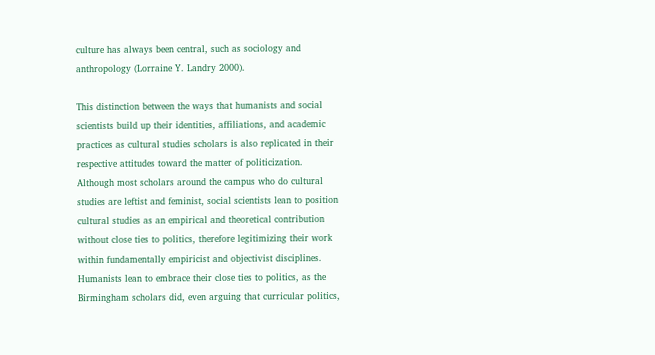culture has always been central, such as sociology and anthropology (Lorraine Y. Landry 2000).

This distinction between the ways that humanists and social scientists build up their identities, affiliations, and academic practices as cultural studies scholars is also replicated in their respective attitudes toward the matter of politicization. Although most scholars around the campus who do cultural studies are leftist and feminist, social scientists lean to position cultural studies as an empirical and theoretical contribution without close ties to politics, therefore legitimizing their work within fundamentally empiricist and objectivist disciplines. Humanists lean to embrace their close ties to politics, as the Birmingham scholars did, even arguing that curricular politics,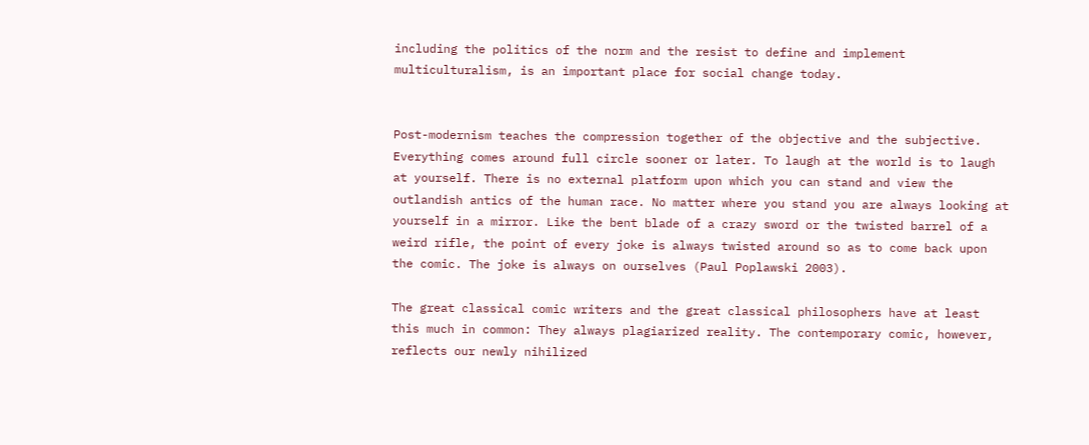including the politics of the norm and the resist to define and implement multiculturalism, is an important place for social change today.


Post-modernism teaches the compression together of the objective and the subjective. Everything comes around full circle sooner or later. To laugh at the world is to laugh at yourself. There is no external platform upon which you can stand and view the outlandish antics of the human race. No matter where you stand you are always looking at yourself in a mirror. Like the bent blade of a crazy sword or the twisted barrel of a weird rifle, the point of every joke is always twisted around so as to come back upon the comic. The joke is always on ourselves (Paul Poplawski 2003).

The great classical comic writers and the great classical philosophers have at least this much in common: They always plagiarized reality. The contemporary comic, however, reflects our newly nihilized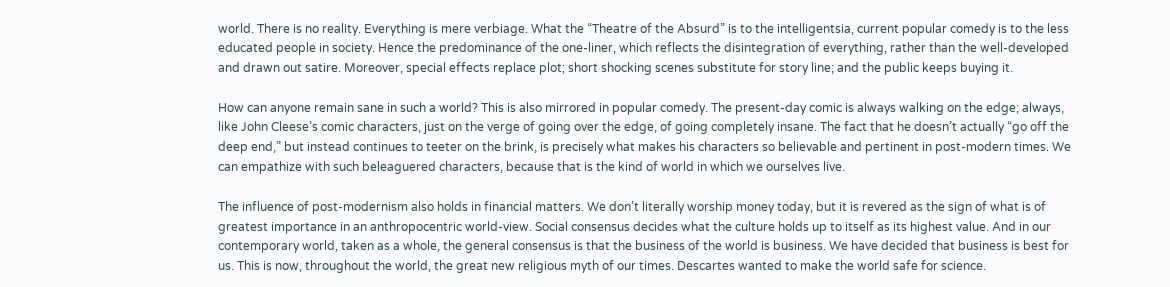world. There is no reality. Everything is mere verbiage. What the “Theatre of the Absurd” is to the intelligentsia, current popular comedy is to the less educated people in society. Hence the predominance of the one-liner, which reflects the disintegration of everything, rather than the well-developed and drawn out satire. Moreover, special effects replace plot; short shocking scenes substitute for story line; and the public keeps buying it.

How can anyone remain sane in such a world? This is also mirrored in popular comedy. The present-day comic is always walking on the edge; always, like John Cleese’s comic characters, just on the verge of going over the edge, of going completely insane. The fact that he doesn’t actually “go off the deep end,” but instead continues to teeter on the brink, is precisely what makes his characters so believable and pertinent in post-modern times. We can empathize with such beleaguered characters, because that is the kind of world in which we ourselves live.

The influence of post-modernism also holds in financial matters. We don’t literally worship money today, but it is revered as the sign of what is of greatest importance in an anthropocentric world-view. Social consensus decides what the culture holds up to itself as its highest value. And in our contemporary world, taken as a whole, the general consensus is that the business of the world is business. We have decided that business is best for us. This is now, throughout the world, the great new religious myth of our times. Descartes wanted to make the world safe for science.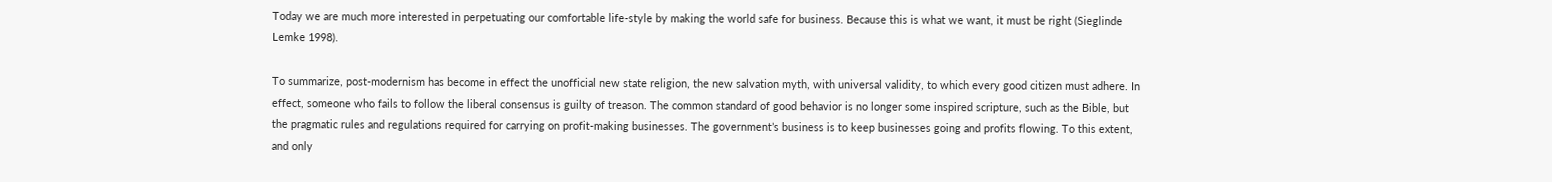Today we are much more interested in perpetuating our comfortable life-style by making the world safe for business. Because this is what we want, it must be right (Sieglinde Lemke 1998).

To summarize, post-modernism has become in effect the unofficial new state religion, the new salvation myth, with universal validity, to which every good citizen must adhere. In effect, someone who fails to follow the liberal consensus is guilty of treason. The common standard of good behavior is no longer some inspired scripture, such as the Bible, but the pragmatic rules and regulations required for carrying on profit-making businesses. The government’s business is to keep businesses going and profits flowing. To this extent, and only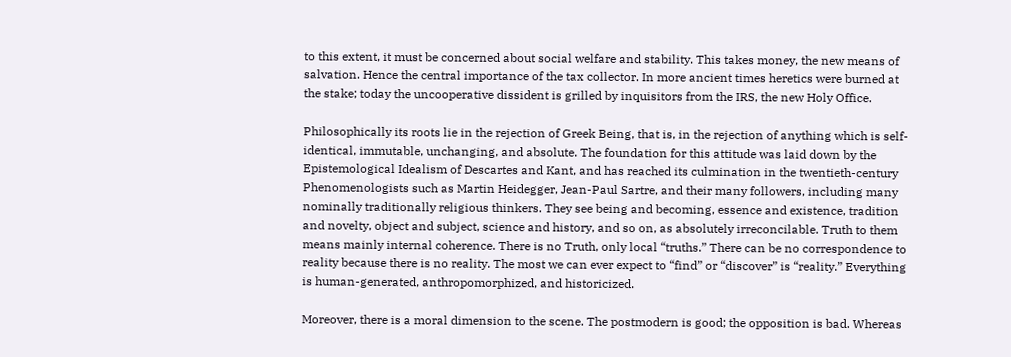to this extent, it must be concerned about social welfare and stability. This takes money, the new means of salvation. Hence the central importance of the tax collector. In more ancient times heretics were burned at the stake; today the uncooperative dissident is grilled by inquisitors from the IRS, the new Holy Office.

Philosophically its roots lie in the rejection of Greek Being, that is, in the rejection of anything which is self-identical, immutable, unchanging, and absolute. The foundation for this attitude was laid down by the Epistemological Idealism of Descartes and Kant, and has reached its culmination in the twentieth-century Phenomenologists such as Martin Heidegger, Jean-Paul Sartre, and their many followers, including many nominally traditionally religious thinkers. They see being and becoming, essence and existence, tradition and novelty, object and subject, science and history, and so on, as absolutely irreconcilable. Truth to them means mainly internal coherence. There is no Truth, only local “truths.” There can be no correspondence to reality because there is no reality. The most we can ever expect to “find” or “discover” is “reality.” Everything is human-generated, anthropomorphized, and historicized.

Moreover, there is a moral dimension to the scene. The postmodern is good; the opposition is bad. Whereas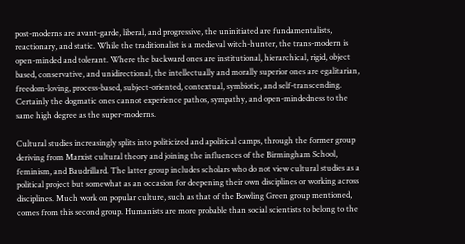post-moderns are avant-garde, liberal, and progressive, the uninitiated are fundamentalists, reactionary, and static. While the traditionalist is a medieval witch-hunter, the trans-modern is open-minded and tolerant. Where the backward ones are institutional, hierarchical, rigid, object based, conservative, and unidirectional, the intellectually and morally superior ones are egalitarian, freedom-loving, process-based, subject-oriented, contextual, symbiotic, and self-transcending. Certainly the dogmatic ones cannot experience pathos, sympathy, and open-mindedness to the same high degree as the super-moderns.

Cultural studies increasingly splits into politicized and apolitical camps, through the former group deriving from Marxist cultural theory and joining the influences of the Birmingham School, feminism, and Baudrillard. The latter group includes scholars who do not view cultural studies as a political project but somewhat as an occasion for deepening their own disciplines or working across disciplines. Much work on popular culture, such as that of the Bowling Green group mentioned, comes from this second group. Humanists are more probable than social scientists to belong to the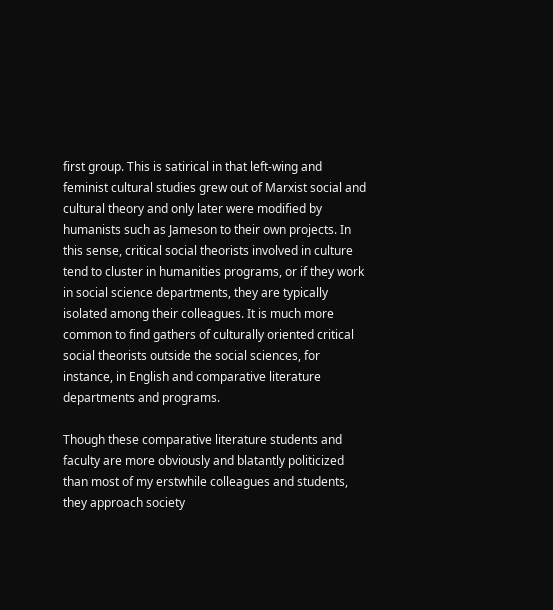first group. This is satirical in that left-wing and feminist cultural studies grew out of Marxist social and cultural theory and only later were modified by humanists such as Jameson to their own projects. In this sense, critical social theorists involved in culture tend to cluster in humanities programs, or if they work in social science departments, they are typically isolated among their colleagues. It is much more common to find gathers of culturally oriented critical social theorists outside the social sciences, for instance, in English and comparative literature departments and programs.

Though these comparative literature students and faculty are more obviously and blatantly politicized than most of my erstwhile colleagues and students, they approach society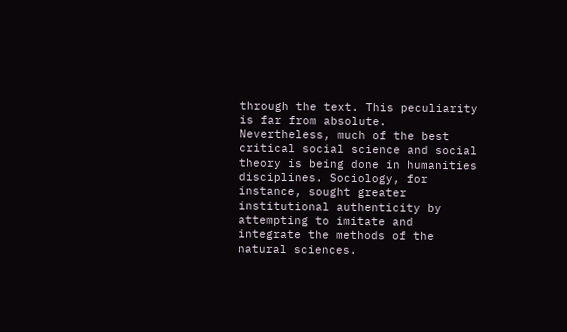through the text. This peculiarity is far from absolute. Nevertheless, much of the best critical social science and social theory is being done in humanities disciplines. Sociology, for instance, sought greater institutional authenticity by attempting to imitate and integrate the methods of the natural sciences.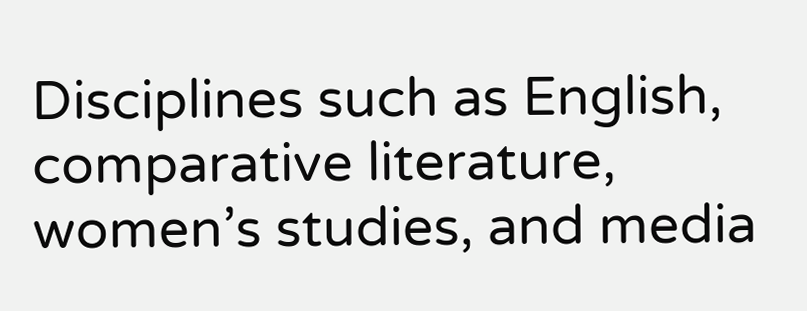Disciplines such as English, comparative literature, women’s studies, and media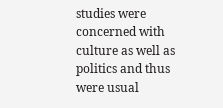studies were concerned with culture as well as politics and thus were usual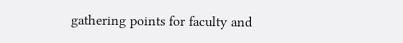gathering points for faculty and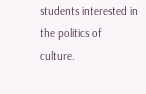students interested in the politics of culture.